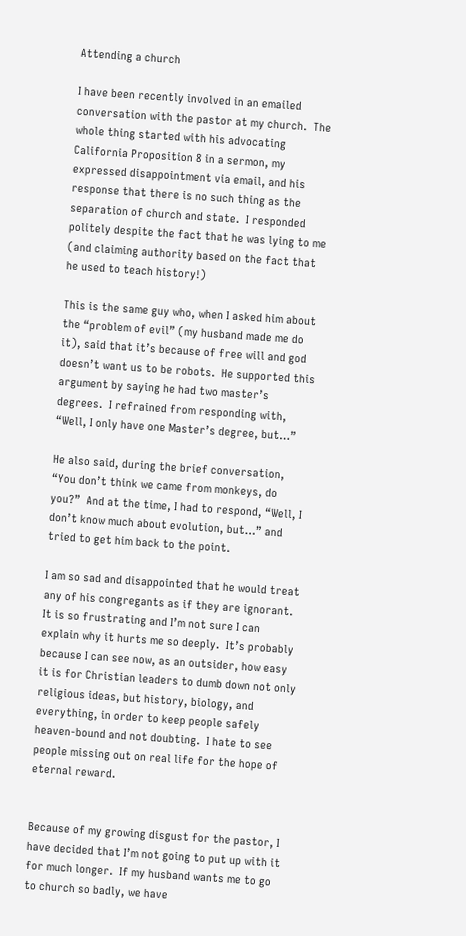Attending a church

I have been recently involved in an emailed conversation with the pastor at my church.  The whole thing started with his advocating California Proposition 8 in a sermon, my expressed disappointment via email, and his response that there is no such thing as the separation of church and state.  I responded politely despite the fact that he was lying to me (and claiming authority based on the fact that he used to teach history!)

This is the same guy who, when I asked him about the “problem of evil” (my husband made me do it), said that it’s because of free will and god doesn’t want us to be robots.  He supported this argument by saying he had two master’s degrees.  I refrained from responding with, “Well, I only have one Master’s degree, but…”

He also said, during the brief conversation, “You don’t think we came from monkeys, do you?”  And at the time, I had to respond, “Well, I don’t know much about evolution, but…” and tried to get him back to the point.

I am so sad and disappointed that he would treat any of his congregants as if they are ignorant.  It is so frustrating and I’m not sure I can explain why it hurts me so deeply.  It’s probably because I can see now, as an outsider, how easy it is for Christian leaders to dumb down not only religious ideas, but history, biology, and everything, in order to keep people safely heaven-bound and not doubting.  I hate to see people missing out on real life for the hope of eternal reward.


Because of my growing disgust for the pastor, I have decided that I’m not going to put up with it for much longer.  If my husband wants me to go to church so badly, we have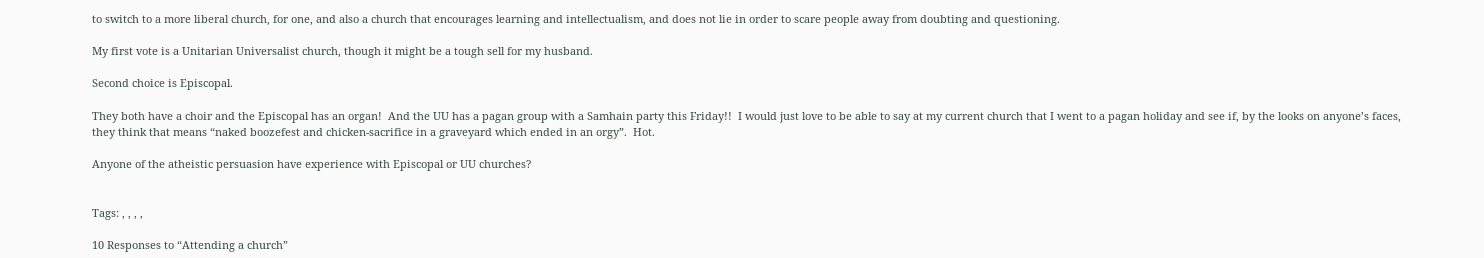to switch to a more liberal church, for one, and also a church that encourages learning and intellectualism, and does not lie in order to scare people away from doubting and questioning.

My first vote is a Unitarian Universalist church, though it might be a tough sell for my husband.

Second choice is Episcopal.

They both have a choir and the Episcopal has an organ!  And the UU has a pagan group with a Samhain party this Friday!!  I would just love to be able to say at my current church that I went to a pagan holiday and see if, by the looks on anyone’s faces, they think that means “naked boozefest and chicken-sacrifice in a graveyard which ended in an orgy”.  Hot.

Anyone of the atheistic persuasion have experience with Episcopal or UU churches?


Tags: , , , ,

10 Responses to “Attending a church”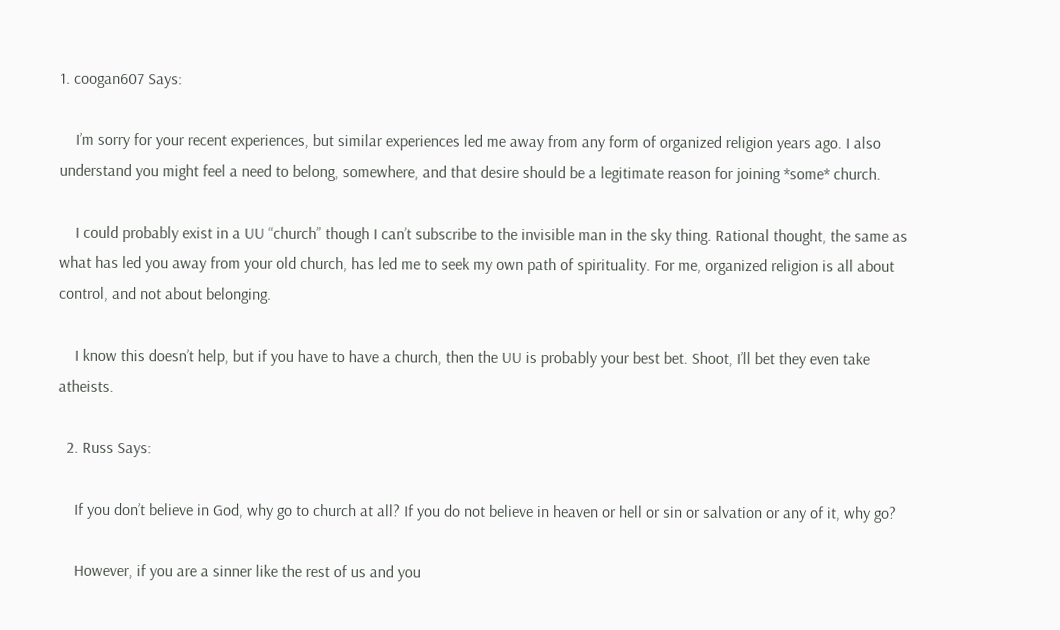1. coogan607 Says:

    I’m sorry for your recent experiences, but similar experiences led me away from any form of organized religion years ago. I also understand you might feel a need to belong, somewhere, and that desire should be a legitimate reason for joining *some* church.

    I could probably exist in a UU “church” though I can’t subscribe to the invisible man in the sky thing. Rational thought, the same as what has led you away from your old church, has led me to seek my own path of spirituality. For me, organized religion is all about control, and not about belonging.

    I know this doesn’t help, but if you have to have a church, then the UU is probably your best bet. Shoot, I’ll bet they even take atheists.

  2. Russ Says:

    If you don’t believe in God, why go to church at all? If you do not believe in heaven or hell or sin or salvation or any of it, why go?

    However, if you are a sinner like the rest of us and you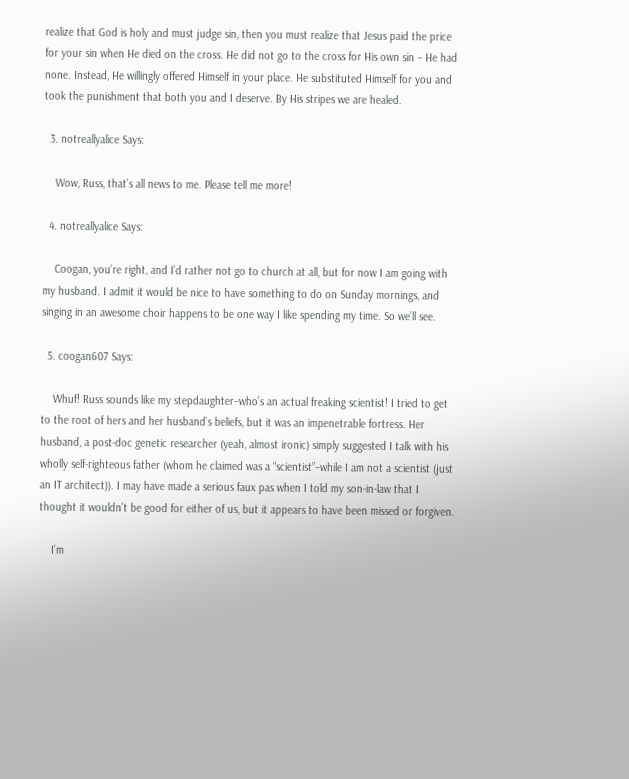realize that God is holy and must judge sin, then you must realize that Jesus paid the price for your sin when He died on the cross. He did not go to the cross for His own sin – He had none. Instead, He willingly offered Himself in your place. He substituted Himself for you and took the punishment that both you and I deserve. By His stripes we are healed.

  3. notreallyalice Says:

    Wow, Russ, that’s all news to me. Please tell me more!

  4. notreallyalice Says:

    Coogan, you’re right, and I’d rather not go to church at all, but for now I am going with my husband. I admit it would be nice to have something to do on Sunday mornings, and singing in an awesome choir happens to be one way I like spending my time. So we’ll see.

  5. coogan607 Says:

    Whuf! Russ sounds like my stepdaughter–who’s an actual freaking scientist! I tried to get to the root of hers and her husband’s beliefs, but it was an impenetrable fortress. Her husband, a post-doc genetic researcher (yeah, almost ironic) simply suggested I talk with his wholly self-righteous father (whom he claimed was a “scientist”–while I am not a scientist (just an IT architect)). I may have made a serious faux pas when I told my son-in-law that I thought it wouldn’t be good for either of us, but it appears to have been missed or forgiven.

    I’m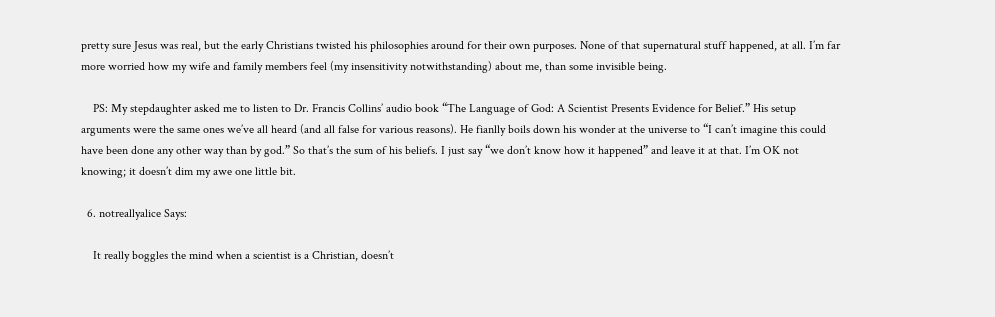pretty sure Jesus was real, but the early Christians twisted his philosophies around for their own purposes. None of that supernatural stuff happened, at all. I’m far more worried how my wife and family members feel (my insensitivity notwithstanding) about me, than some invisible being.

    PS: My stepdaughter asked me to listen to Dr. Francis Collins’ audio book “The Language of God: A Scientist Presents Evidence for Belief.” His setup arguments were the same ones we’ve all heard (and all false for various reasons). He fianlly boils down his wonder at the universe to “I can’t imagine this could have been done any other way than by god.” So that’s the sum of his beliefs. I just say “we don’t know how it happened” and leave it at that. I’m OK not knowing; it doesn’t dim my awe one little bit.

  6. notreallyalice Says:

    It really boggles the mind when a scientist is a Christian, doesn’t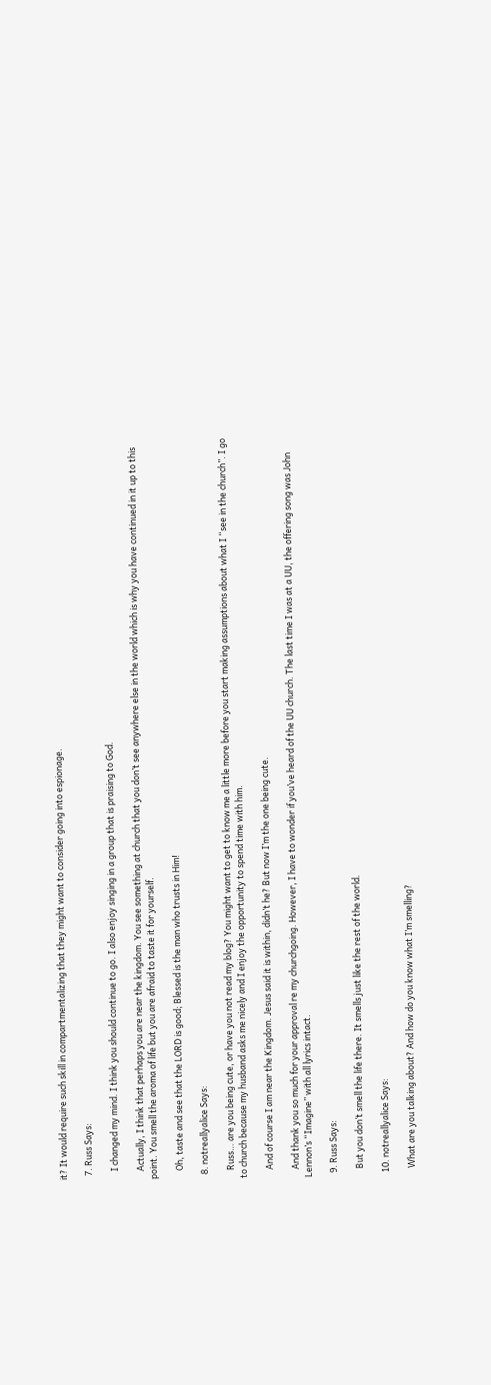it? It would require such skill in compartmentalizing that they might want to consider going into espionage.

  7. Russ Says:

    I changed my mind. I think you should continue to go. I also enjoy singing in a group that is praising to God.

    Actually, I think that perhaps you are near the kingdom. You see something at church that you don’t see anywhere else in the world which is why you have continued in it up to this point. You smell the aroma of life but you are afraid to taste it for yourself.

    Oh, taste and see that the LORD is good; Blessed is the man who trusts in Him!

  8. notreallyalice Says:

    Russ… are you being cute, or have you not read my blog? You might want to get to know me a little more before you start making assumptions about what I “see in the church”. I go to church because my husband asks me nicely and I enjoy the opportunity to spend time with him.

    And of course I am near the Kingdom. Jesus said it is within, didn’t he? But now I’m the one being cute.

    And thank you so much for your approval re my churchgoing. However, I have to wonder if you’ve heard of the UU church. The last time I was at a UU, the offering song was John Lennon’s “Imagine” with all lyrics intact.

  9. Russ Says:

    But you don’t smell the life there. It smells just like the rest of the world.

  10. notreallyalice Says:

    What are you talking about? And how do you know what I’m smelling?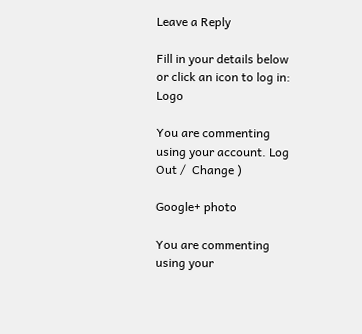Leave a Reply

Fill in your details below or click an icon to log in: Logo

You are commenting using your account. Log Out /  Change )

Google+ photo

You are commenting using your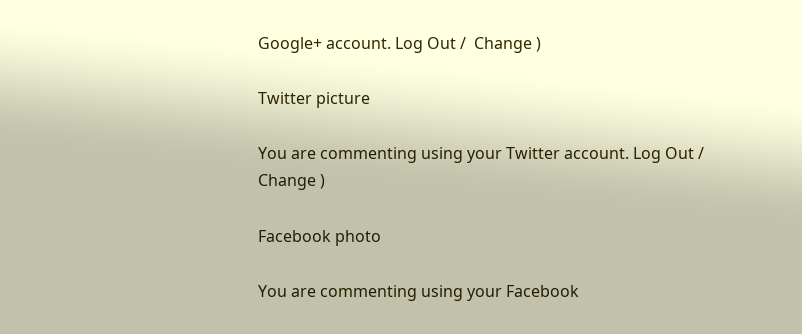Google+ account. Log Out /  Change )

Twitter picture

You are commenting using your Twitter account. Log Out /  Change )

Facebook photo

You are commenting using your Facebook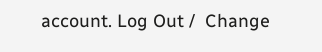account. Log Out /  Change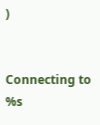)


Connecting to %s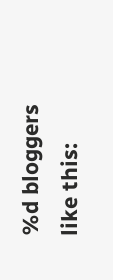%d bloggers like this: